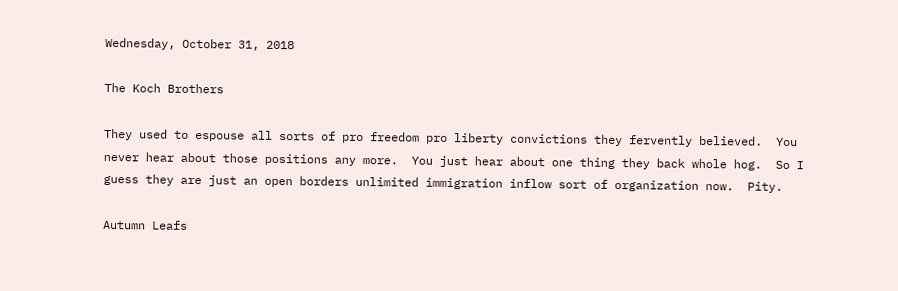Wednesday, October 31, 2018

The Koch Brothers

They used to espouse all sorts of pro freedom pro liberty convictions they fervently believed.  You never hear about those positions any more.  You just hear about one thing they back whole hog.  So I guess they are just an open borders unlimited immigration inflow sort of organization now.  Pity.

Autumn Leafs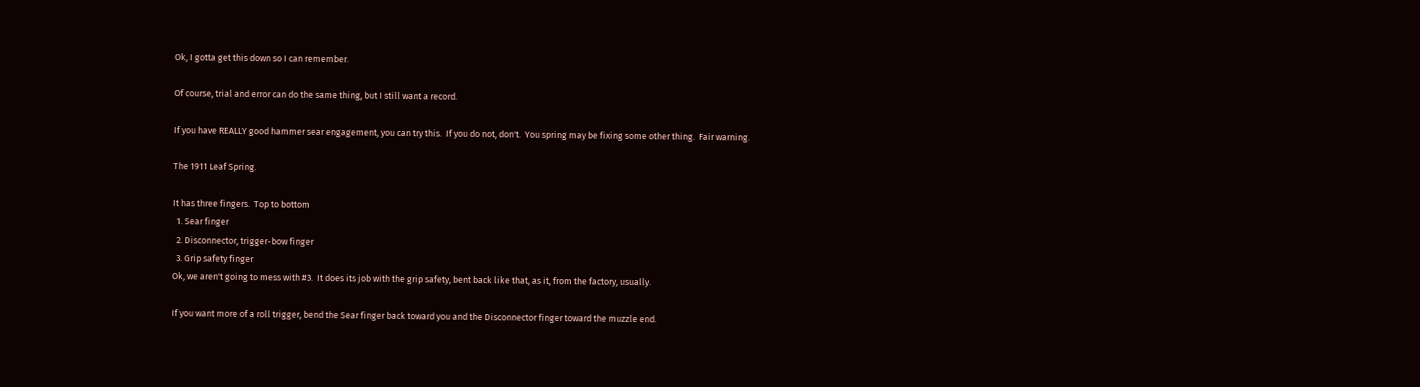Ok, I gotta get this down so I can remember.

Of course, trial and error can do the same thing, but I still want a record.

If you have REALLY good hammer sear engagement, you can try this.  If you do not, don't.  You spring may be fixing some other thing.  Fair warning.

The 1911 Leaf Spring.

It has three fingers.  Top to bottom
  1. Sear finger
  2. Disconnector, trigger-bow finger
  3. Grip safety finger
Ok, we aren't going to mess with #3.  It does its job with the grip safety, bent back like that, as it, from the factory, usually.

If you want more of a roll trigger, bend the Sear finger back toward you and the Disconnector finger toward the muzzle end.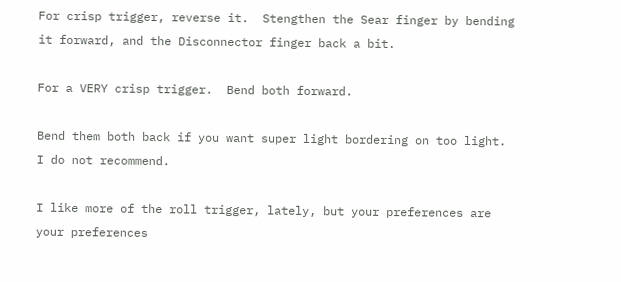For crisp trigger, reverse it.  Stengthen the Sear finger by bending it forward, and the Disconnector finger back a bit.

For a VERY crisp trigger.  Bend both forward.

Bend them both back if you want super light bordering on too light.  I do not recommend.

I like more of the roll trigger, lately, but your preferences are your preferences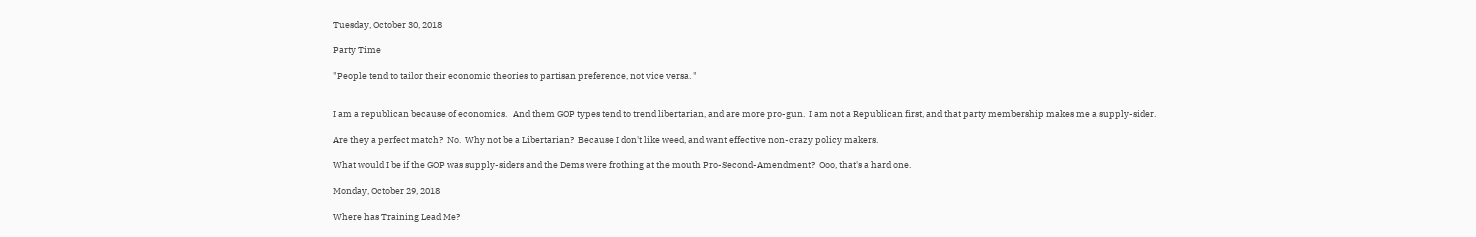Tuesday, October 30, 2018

Party Time

"People tend to tailor their economic theories to partisan preference, not vice versa. "


I am a republican because of economics.   And them GOP types tend to trend libertarian, and are more pro-gun.  I am not a Republican first, and that party membership makes me a supply-sider.

Are they a perfect match?  No.  Why not be a Libertarian?  Because I don't like weed, and want effective non-crazy policy makers.

What would I be if the GOP was supply-siders and the Dems were frothing at the mouth Pro-Second-Amendment?  Ooo, that's a hard one.

Monday, October 29, 2018

Where has Training Lead Me?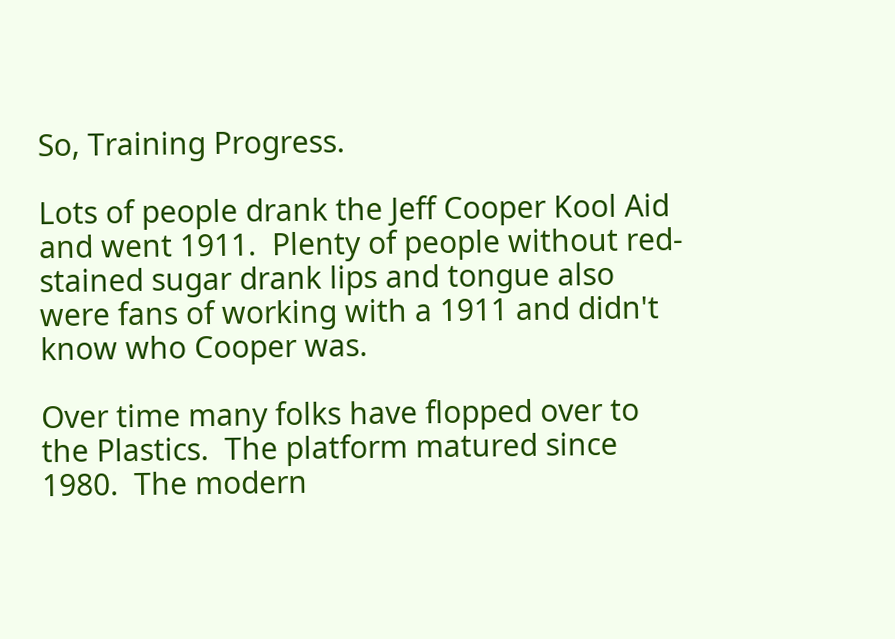So, Training Progress.

Lots of people drank the Jeff Cooper Kool Aid and went 1911.  Plenty of people without red-stained sugar drank lips and tongue also were fans of working with a 1911 and didn't know who Cooper was.

Over time many folks have flopped over to the Plastics.  The platform matured since 1980.  The modern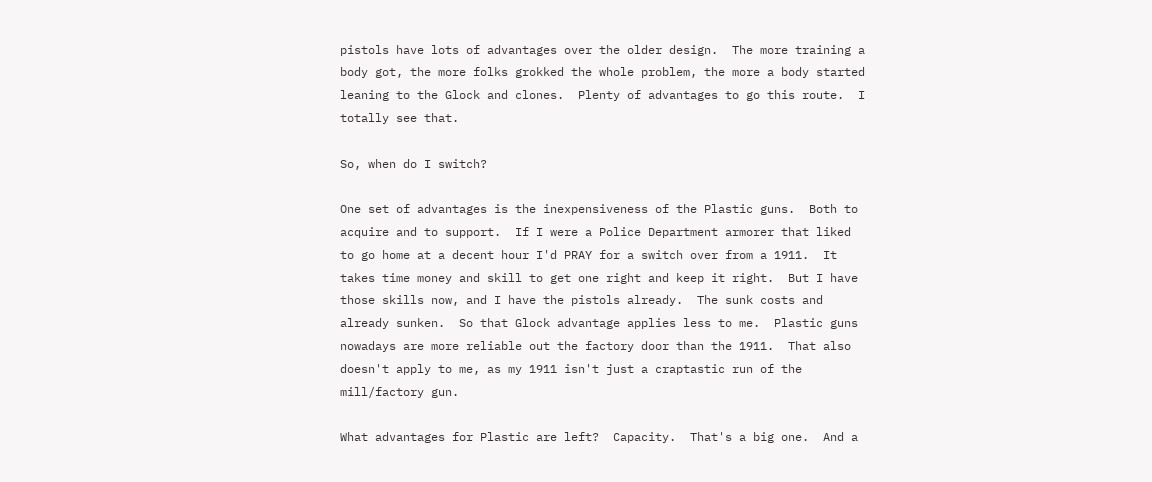pistols have lots of advantages over the older design.  The more training a body got, the more folks grokked the whole problem, the more a body started leaning to the Glock and clones.  Plenty of advantages to go this route.  I totally see that.

So, when do I switch?

One set of advantages is the inexpensiveness of the Plastic guns.  Both to acquire and to support.  If I were a Police Department armorer that liked to go home at a decent hour I'd PRAY for a switch over from a 1911.  It takes time money and skill to get one right and keep it right.  But I have those skills now, and I have the pistols already.  The sunk costs and already sunken.  So that Glock advantage applies less to me.  Plastic guns nowadays are more reliable out the factory door than the 1911.  That also doesn't apply to me, as my 1911 isn't just a craptastic run of the mill/factory gun.

What advantages for Plastic are left?  Capacity.  That's a big one.  And a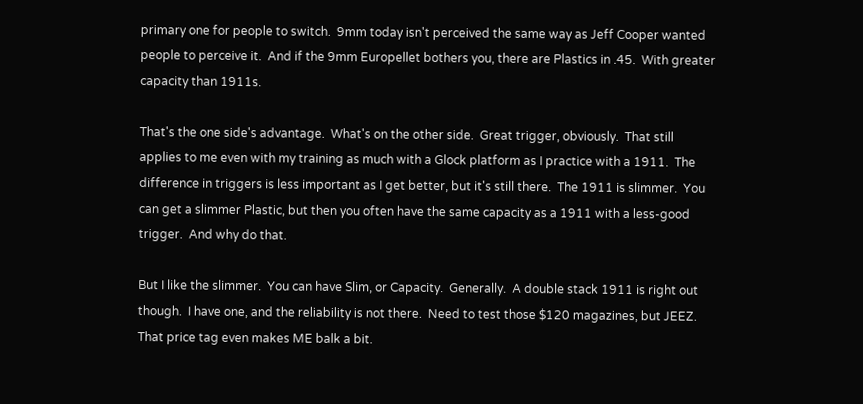primary one for people to switch.  9mm today isn't perceived the same way as Jeff Cooper wanted people to perceive it.  And if the 9mm Europellet bothers you, there are Plastics in .45.  With greater capacity than 1911s.

That's the one side's advantage.  What's on the other side.  Great trigger, obviously.  That still applies to me even with my training as much with a Glock platform as I practice with a 1911.  The difference in triggers is less important as I get better, but it's still there.  The 1911 is slimmer.  You can get a slimmer Plastic, but then you often have the same capacity as a 1911 with a less-good trigger.  And why do that.

But I like the slimmer.  You can have Slim, or Capacity.  Generally.  A double stack 1911 is right out though.  I have one, and the reliability is not there.  Need to test those $120 magazines, but JEEZ.  That price tag even makes ME balk a bit.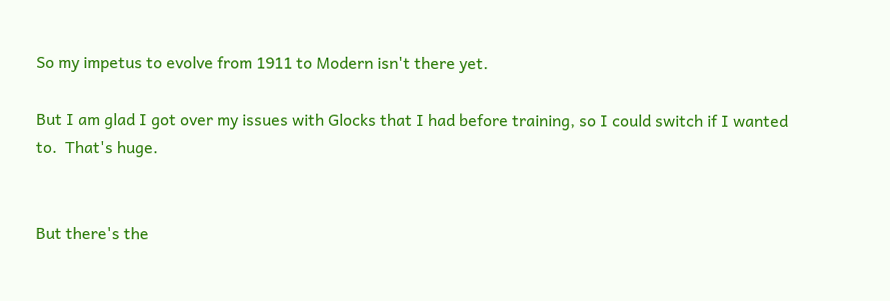So my impetus to evolve from 1911 to Modern isn't there yet.

But I am glad I got over my issues with Glocks that I had before training, so I could switch if I wanted to.  That's huge.


But there's the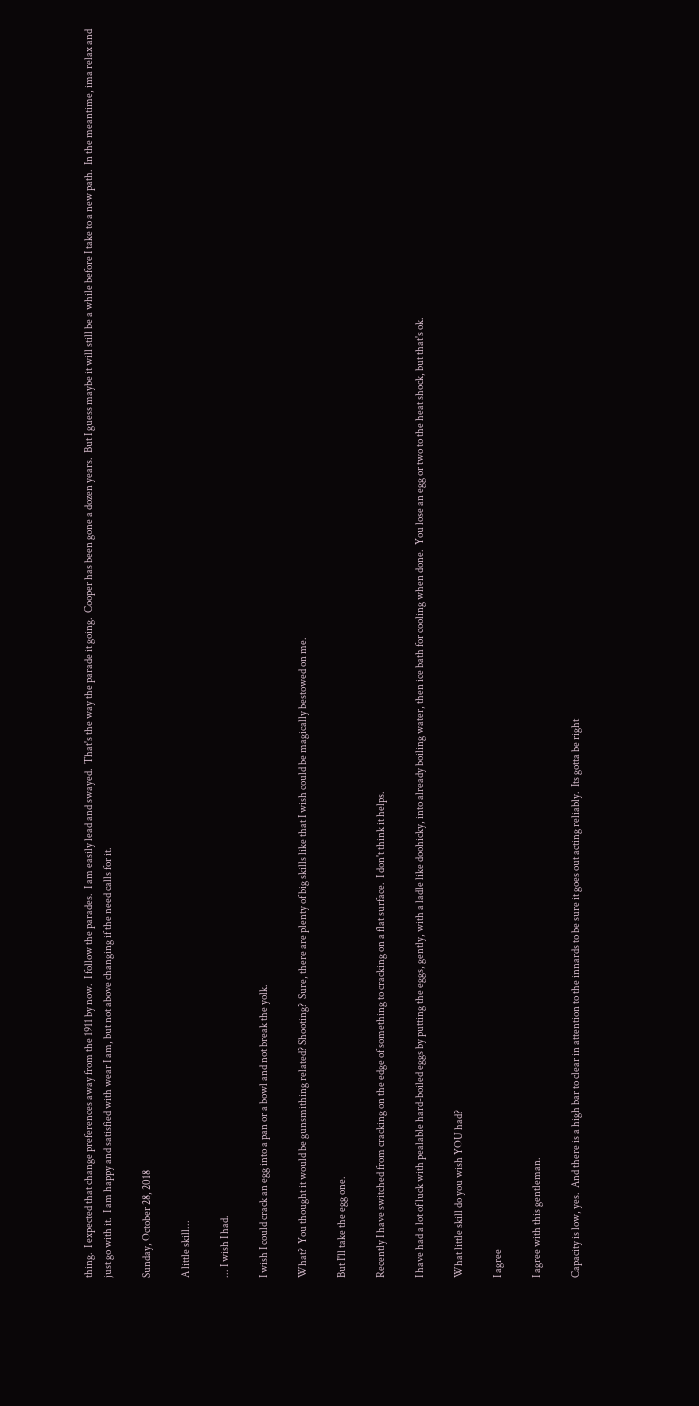thing.  I expected that change preferences away from the 1911 by now.  I follow the parades.  I am easily lead and swayed.  That's the way the parade it going.  Cooper has been gone a dozen years.  But I guess maybe it will still be a while before I take to a new path.  In the meantime, ima relax and just go with it.  I am happy and satisfied with wear I am, but not above changing if the need calls for it.

Sunday, October 28, 2018

A little skill...

... I wish I had.

I wish I could crack an egg into a pan or a bowl and not break the yolk.

What?  You thought it would be gunsmithing related? Shooting?  Sure, there are plenty of big skills like that I wish could be magically bestowed on me.

But I'll take the egg one.

Recently I have switched from cracking on the edge of something to cracking on a flat surface.  I don't think it helps.

I have had a lot of luck with pealable hard-boiled eggs by putting the eggs, gently, with a ladle like doohicky, into already boiling water, then ice bath for cooling when done.  You lose an egg or two to the heat shock, but that's ok.

What little skill do you wish YOU had?

I agree

I agree with this gentleman.

Capacity is low, yes.  And there is a high bar to clear in attention to the innards to be sure it goes out acting reliably.  Its gotta be right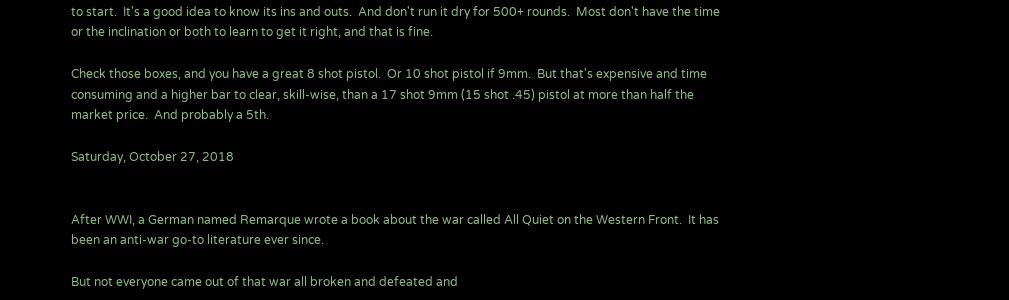to start.  It's a good idea to know its ins and outs.  And don't run it dry for 500+ rounds.  Most don't have the time or the inclination or both to learn to get it right, and that is fine.

Check those boxes, and you have a great 8 shot pistol.  Or 10 shot pistol if 9mm.  But that's expensive and time consuming and a higher bar to clear, skill-wise, than a 17 shot 9mm (15 shot .45) pistol at more than half the market price.  And probably a 5th.

Saturday, October 27, 2018


After WWI, a German named Remarque wrote a book about the war called All Quiet on the Western Front.  It has been an anti-war go-to literature ever since.

But not everyone came out of that war all broken and defeated and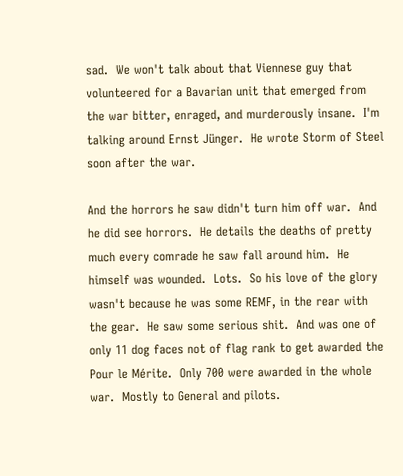sad.  We won't talk about that Viennese guy that volunteered for a Bavarian unit that emerged from the war bitter, enraged, and murderously insane.  I'm talking around Ernst Jünger.  He wrote Storm of Steel soon after the war.

And the horrors he saw didn't turn him off war.  And he did see horrors.  He details the deaths of pretty much every comrade he saw fall around him.  He himself was wounded.  Lots.  So his love of the glory wasn't because he was some REMF, in the rear with the gear.  He saw some serious shit.  And was one of only 11 dog faces not of flag rank to get awarded the Pour le Mérite.  Only 700 were awarded in the whole war.  Mostly to General and pilots.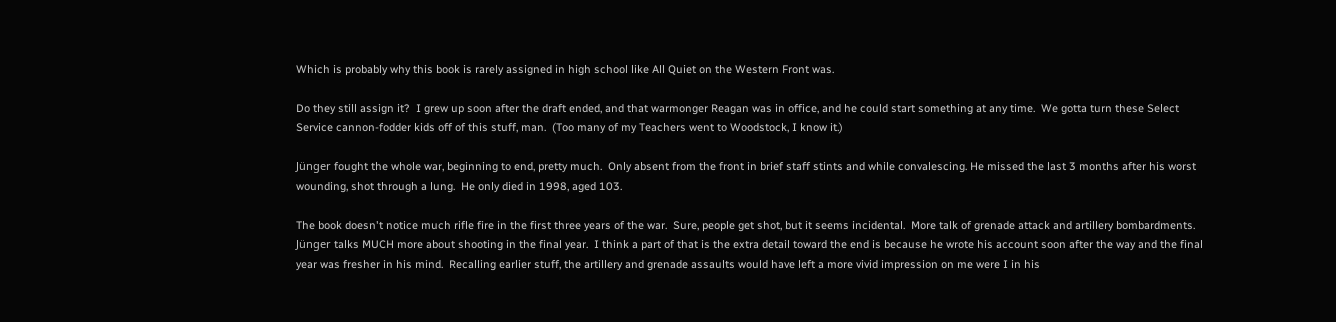Which is probably why this book is rarely assigned in high school like All Quiet on the Western Front was.

Do they still assign it?  I grew up soon after the draft ended, and that warmonger Reagan was in office, and he could start something at any time.  We gotta turn these Select Service cannon-fodder kids off of this stuff, man.  (Too many of my Teachers went to Woodstock, I know it.)

Jünger fought the whole war, beginning to end, pretty much.  Only absent from the front in brief staff stints and while convalescing. He missed the last 3 months after his worst wounding, shot through a lung.  He only died in 1998, aged 103.

The book doesn't notice much rifle fire in the first three years of the war.  Sure, people get shot, but it seems incidental.  More talk of grenade attack and artillery bombardments.  Jünger talks MUCH more about shooting in the final year.  I think a part of that is the extra detail toward the end is because he wrote his account soon after the way and the final year was fresher in his mind.  Recalling earlier stuff, the artillery and grenade assaults would have left a more vivid impression on me were I in his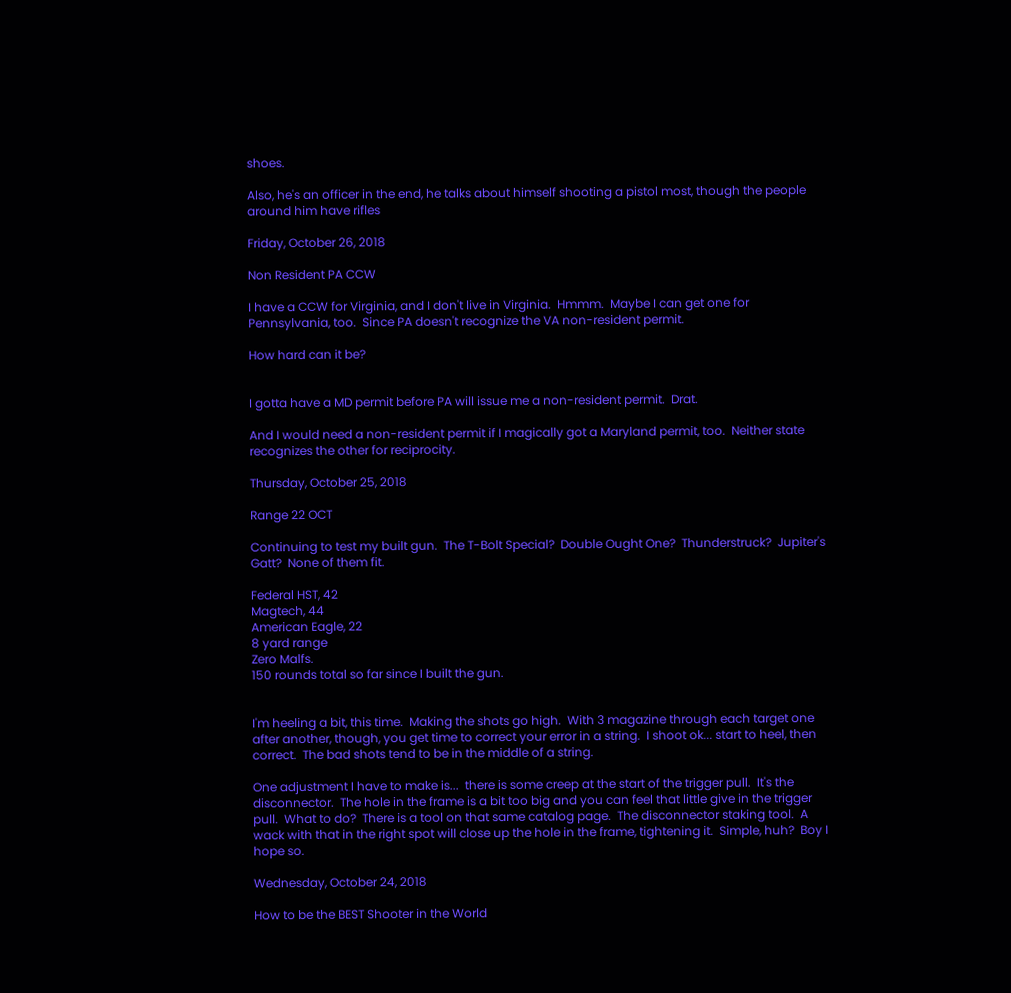shoes.

Also, he's an officer in the end, he talks about himself shooting a pistol most, though the people around him have rifles

Friday, October 26, 2018

Non Resident PA CCW

I have a CCW for Virginia, and I don't live in Virginia.  Hmmm.  Maybe I can get one for Pennsylvania, too.  Since PA doesn't recognize the VA non-resident permit.

How hard can it be?


I gotta have a MD permit before PA will issue me a non-resident permit.  Drat.

And I would need a non-resident permit if I magically got a Maryland permit, too.  Neither state recognizes the other for reciprocity.

Thursday, October 25, 2018

Range 22 OCT

Continuing to test my built gun.  The T-Bolt Special?  Double Ought One?  Thunderstruck?  Jupiter's Gatt?  None of them fit.

Federal HST, 42
Magtech, 44
American Eagle, 22
8 yard range
Zero Malfs.
150 rounds total so far since I built the gun.


I'm heeling a bit, this time.  Making the shots go high.  With 3 magazine through each target one after another, though, you get time to correct your error in a string.  I shoot ok... start to heel, then correct.  The bad shots tend to be in the middle of a string.

One adjustment I have to make is...  there is some creep at the start of the trigger pull.  It's the disconnector.  The hole in the frame is a bit too big and you can feel that little give in the trigger pull.  What to do?  There is a tool on that same catalog page.  The disconnector staking tool.  A wack with that in the right spot will close up the hole in the frame, tightening it.  Simple, huh?  Boy I hope so.

Wednesday, October 24, 2018

How to be the BEST Shooter in the World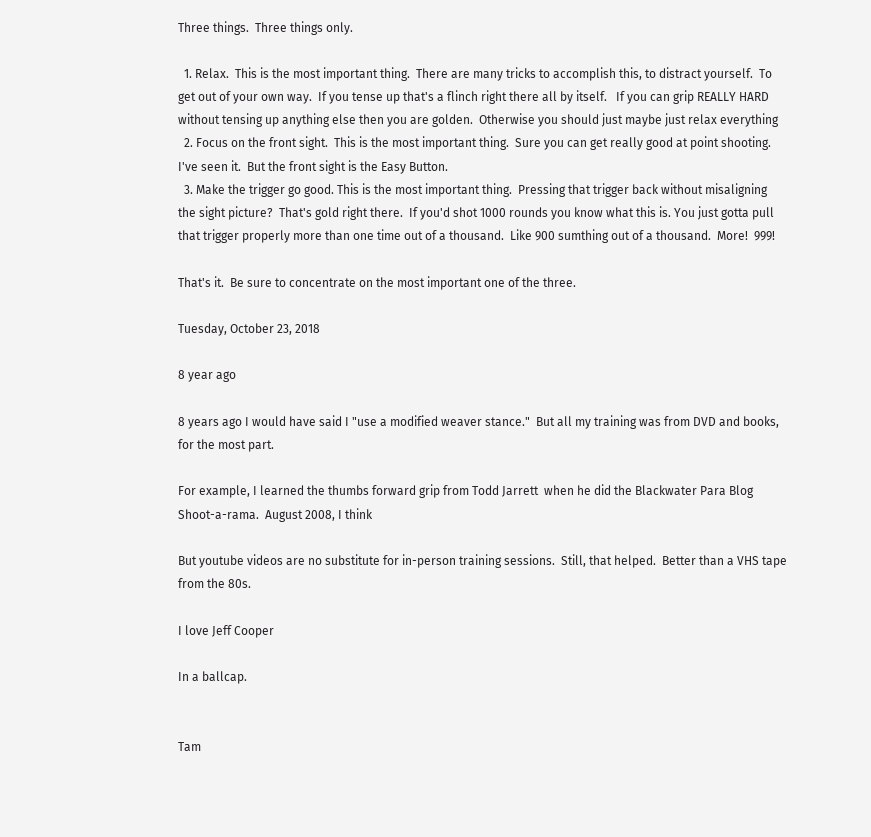Three things.  Three things only.

  1. Relax.  This is the most important thing.  There are many tricks to accomplish this, to distract yourself.  To get out of your own way.  If you tense up that's a flinch right there all by itself.   If you can grip REALLY HARD without tensing up anything else then you are golden.  Otherwise you should just maybe just relax everything
  2. Focus on the front sight.  This is the most important thing.  Sure you can get really good at point shooting.  I've seen it.  But the front sight is the Easy Button.
  3. Make the trigger go good. This is the most important thing.  Pressing that trigger back without misaligning the sight picture?  That's gold right there.  If you'd shot 1000 rounds you know what this is. You just gotta pull that trigger properly more than one time out of a thousand.  Like 900 sumthing out of a thousand.  More!  999!

That's it.  Be sure to concentrate on the most important one of the three.

Tuesday, October 23, 2018

8 year ago

8 years ago I would have said I "use a modified weaver stance."  But all my training was from DVD and books, for the most part.

For example, I learned the thumbs forward grip from Todd Jarrett  when he did the Blackwater Para Blog Shoot-a-rama.  August 2008, I think

But youtube videos are no substitute for in-person training sessions.  Still, that helped.  Better than a VHS tape from the 80s.

I love Jeff Cooper

In a ballcap.


Tam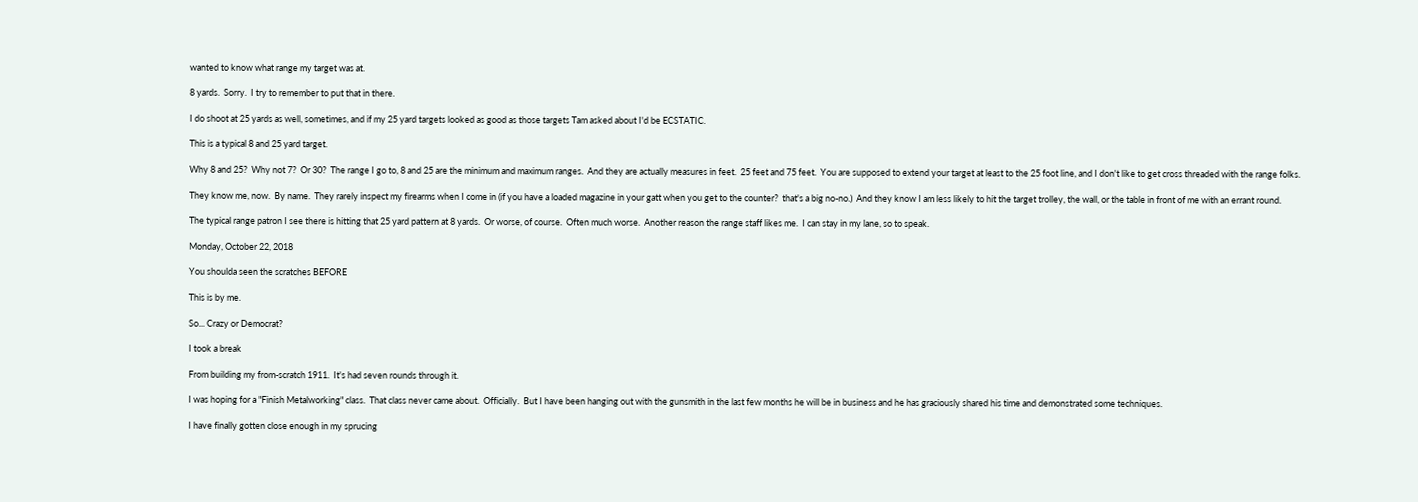wanted to know what range my target was at.

8 yards.  Sorry.  I try to remember to put that in there.

I do shoot at 25 yards as well, sometimes, and if my 25 yard targets looked as good as those targets Tam asked about I'd be ECSTATIC.

This is a typical 8 and 25 yard target.

Why 8 and 25?  Why not 7?  Or 30?  The range I go to, 8 and 25 are the minimum and maximum ranges.  And they are actually measures in feet.  25 feet and 75 feet.  You are supposed to extend your target at least to the 25 foot line, and I don't like to get cross threaded with the range folks.

They know me, now.  By name.  They rarely inspect my firearms when I come in (if you have a loaded magazine in your gatt when you get to the counter?  that's a big no-no.)  And they know I am less likely to hit the target trolley, the wall, or the table in front of me with an errant round.

The typical range patron I see there is hitting that 25 yard pattern at 8 yards.  Or worse, of course.  Often much worse.  Another reason the range staff likes me.  I can stay in my lane, so to speak.

Monday, October 22, 2018

You shoulda seen the scratches BEFORE

This is by me.

So... Crazy or Democrat?

I took a break

From building my from-scratch 1911.  It's had seven rounds through it.

I was hoping for a "Finish Metalworking" class.  That class never came about.  Officially.  But I have been hanging out with the gunsmith in the last few months he will be in business and he has graciously shared his time and demonstrated some techniques.

I have finally gotten close enough in my sprucing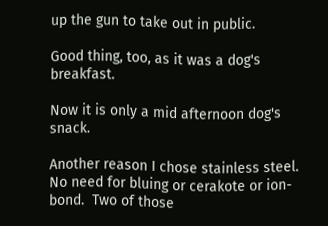up the gun to take out in public.

Good thing, too, as it was a dog's breakfast.

Now it is only a mid afternoon dog's snack.

Another reason I chose stainless steel.  No need for bluing or cerakote or ion-bond.  Two of those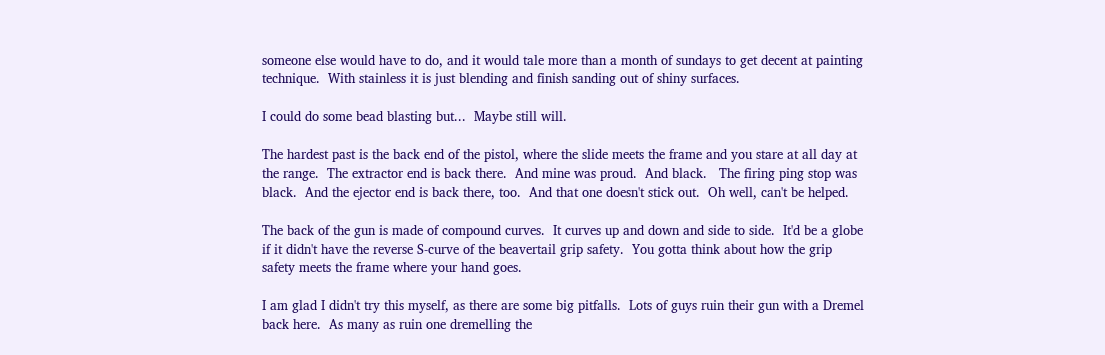someone else would have to do, and it would tale more than a month of sundays to get decent at painting technique.  With stainless it is just blending and finish sanding out of shiny surfaces.

I could do some bead blasting but...  Maybe still will.

The hardest past is the back end of the pistol, where the slide meets the frame and you stare at all day at the range.  The extractor end is back there.  And mine was proud.  And black.   The firing ping stop was black.  And the ejector end is back there, too.  And that one doesn't stick out.  Oh well, can't be helped.

The back of the gun is made of compound curves.  It curves up and down and side to side.  It'd be a globe if it didn't have the reverse S-curve of the beavertail grip safety.  You gotta think about how the grip safety meets the frame where your hand goes.

I am glad I didn't try this myself, as there are some big pitfalls.  Lots of guys ruin their gun with a Dremel back here.  As many as ruin one dremelling the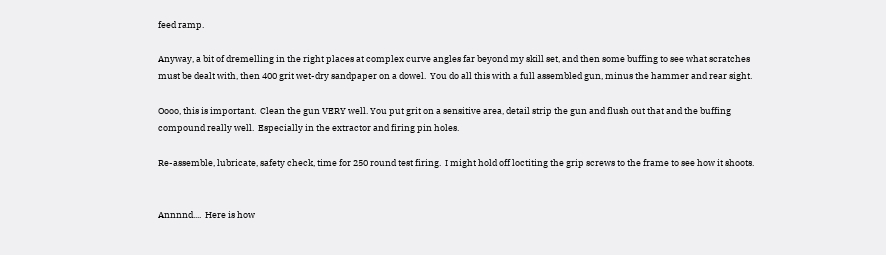feed ramp.

Anyway, a bit of dremelling in the right places at complex curve angles far beyond my skill set, and then some buffing to see what scratches must be dealt with, then 400 grit wet-dry sandpaper on a dowel.  You do all this with a full assembled gun, minus the hammer and rear sight.

Oooo, this is important.  Clean the gun VERY well. You put grit on a sensitive area, detail strip the gun and flush out that and the buffing compound really well.  Especially in the extractor and firing pin holes.

Re-assemble, lubricate, safety check, time for 250 round test firing.  I might hold off loctiting the grip screws to the frame to see how it shoots.


Annnnd....  Here is how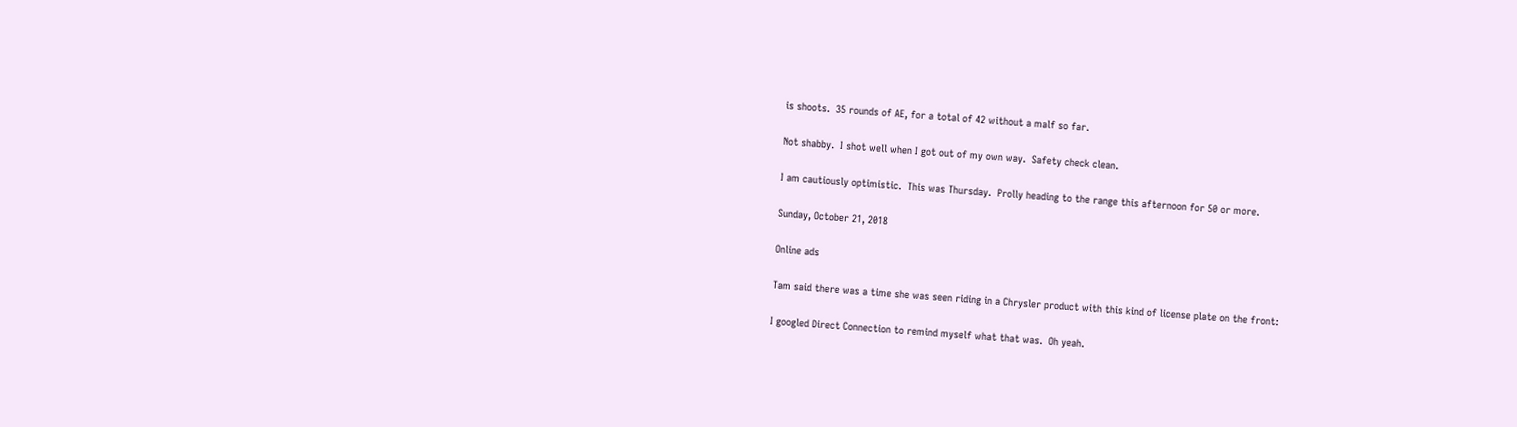is shoots.  35 rounds of AE, for a total of 42 without a malf so far.

Not shabby.  I shot well when I got out of my own way.  Safety check clean.

I am cautiously optimistic.  This was Thursday.  Prolly heading to the range this afternoon for 50 or more.

Sunday, October 21, 2018

Online ads

Tam said there was a time she was seen riding in a Chrysler product with this kind of license plate on the front:

I googled Direct Connection to remind myself what that was.  Oh yeah.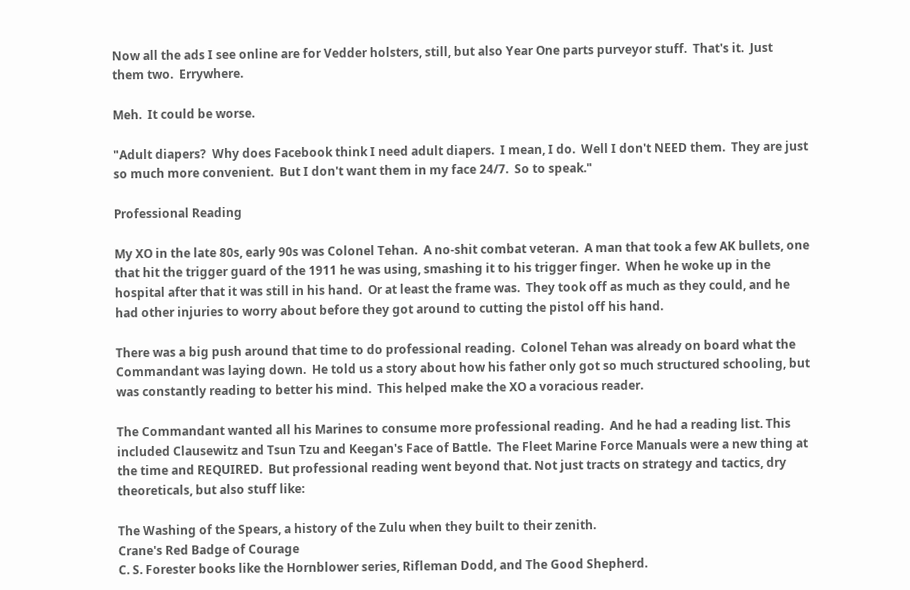Now all the ads I see online are for Vedder holsters, still, but also Year One parts purveyor stuff.  That's it.  Just them two.  Errywhere.

Meh.  It could be worse.

"Adult diapers?  Why does Facebook think I need adult diapers.  I mean, I do.  Well I don't NEED them.  They are just so much more convenient.  But I don't want them in my face 24/7.  So to speak."

Professional Reading

My XO in the late 80s, early 90s was Colonel Tehan.  A no-shit combat veteran.  A man that took a few AK bullets, one that hit the trigger guard of the 1911 he was using, smashing it to his trigger finger.  When he woke up in the hospital after that it was still in his hand.  Or at least the frame was.  They took off as much as they could, and he had other injuries to worry about before they got around to cutting the pistol off his hand.

There was a big push around that time to do professional reading.  Colonel Tehan was already on board what the Commandant was laying down.  He told us a story about how his father only got so much structured schooling, but was constantly reading to better his mind.  This helped make the XO a voracious reader.

The Commandant wanted all his Marines to consume more professional reading.  And he had a reading list. This included Clausewitz and Tsun Tzu and Keegan's Face of Battle.  The Fleet Marine Force Manuals were a new thing at the time and REQUIRED.  But professional reading went beyond that. Not just tracts on strategy and tactics, dry theoreticals, but also stuff like:

The Washing of the Spears, a history of the Zulu when they built to their zenith.
Crane's Red Badge of Courage
C. S. Forester books like the Hornblower series, Rifleman Dodd, and The Good Shepherd.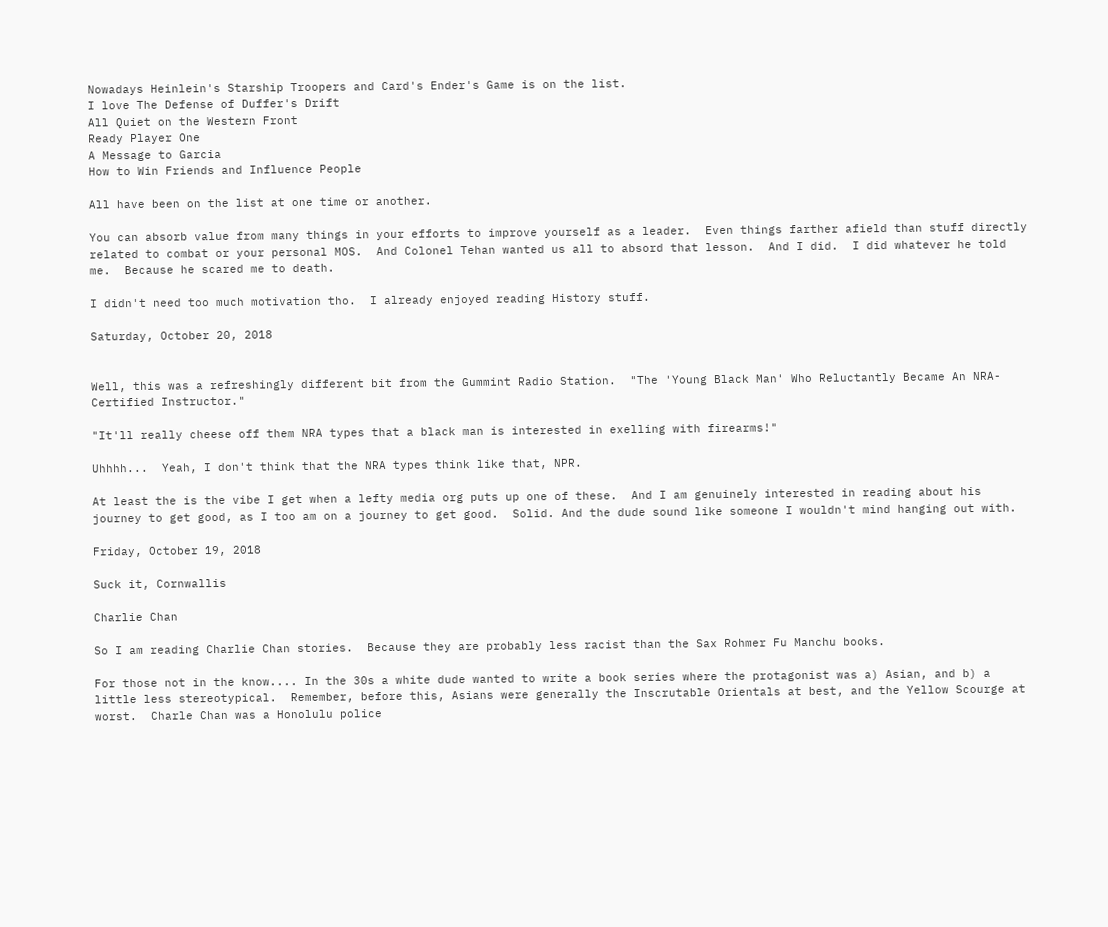Nowadays Heinlein's Starship Troopers and Card's Ender's Game is on the list.
I love The Defense of Duffer's Drift
All Quiet on the Western Front
Ready Player One
A Message to Garcia
How to Win Friends and Influence People

All have been on the list at one time or another.

You can absorb value from many things in your efforts to improve yourself as a leader.  Even things farther afield than stuff directly related to combat or your personal MOS.  And Colonel Tehan wanted us all to absord that lesson.  And I did.  I did whatever he told me.  Because he scared me to death.

I didn't need too much motivation tho.  I already enjoyed reading History stuff.

Saturday, October 20, 2018


Well, this was a refreshingly different bit from the Gummint Radio Station.  "The 'Young Black Man' Who Reluctantly Became An NRA-Certified Instructor."

"It'll really cheese off them NRA types that a black man is interested in exelling with firearms!"

Uhhhh...  Yeah, I don't think that the NRA types think like that, NPR.

At least the is the vibe I get when a lefty media org puts up one of these.  And I am genuinely interested in reading about his journey to get good, as I too am on a journey to get good.  Solid. And the dude sound like someone I wouldn't mind hanging out with.

Friday, October 19, 2018

Suck it, Cornwallis

Charlie Chan

So I am reading Charlie Chan stories.  Because they are probably less racist than the Sax Rohmer Fu Manchu books.

For those not in the know.... In the 30s a white dude wanted to write a book series where the protagonist was a) Asian, and b) a little less stereotypical.  Remember, before this, Asians were generally the Inscrutable Orientals at best, and the Yellow Scourge at worst.  Charle Chan was a Honolulu police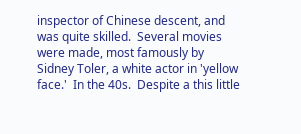inspector of Chinese descent, and was quite skilled.  Several movies were made, most famously by Sidney Toler, a white actor in 'yellow face.'  In the 40s.  Despite a this little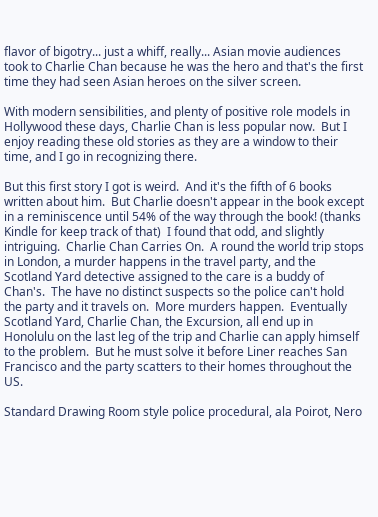flavor of bigotry... just a whiff, really... Asian movie audiences took to Charlie Chan because he was the hero and that's the first time they had seen Asian heroes on the silver screen.

With modern sensibilities, and plenty of positive role models in Hollywood these days, Charlie Chan is less popular now.  But I enjoy reading these old stories as they are a window to their time, and I go in recognizing there.

But this first story I got is weird.  And it's the fifth of 6 books written about him.  But Charlie doesn't appear in the book except in a reminiscence until 54% of the way through the book! (thanks Kindle for keep track of that)  I found that odd, and slightly intriguing.  Charlie Chan Carries On.  A round the world trip stops in London, a murder happens in the travel party, and the Scotland Yard detective assigned to the care is a buddy of Chan's.  The have no distinct suspects so the police can't hold the party and it travels on.  More murders happen.  Eventually Scotland Yard, Charlie Chan, the Excursion, all end up in Honolulu on the last leg of the trip and Charlie can apply himself to the problem.  But he must solve it before Liner reaches San Francisco and the party scatters to their homes throughout the US.

Standard Drawing Room style police procedural, ala Poirot, Nero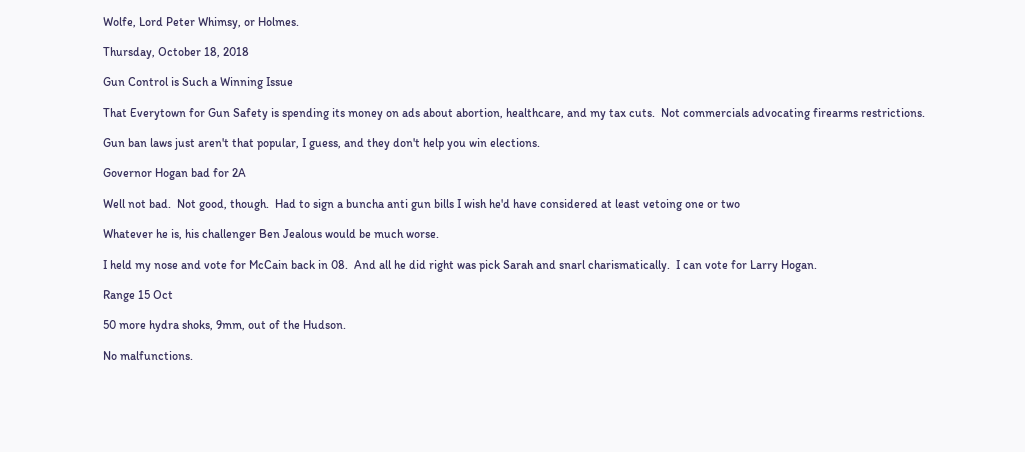Wolfe, Lord Peter Whimsy, or Holmes.

Thursday, October 18, 2018

Gun Control is Such a Winning Issue

That Everytown for Gun Safety is spending its money on ads about abortion, healthcare, and my tax cuts.  Not commercials advocating firearms restrictions.

Gun ban laws just aren't that popular, I guess, and they don't help you win elections.

Governor Hogan bad for 2A

Well not bad.  Not good, though.  Had to sign a buncha anti gun bills I wish he'd have considered at least vetoing one or two

Whatever he is, his challenger Ben Jealous would be much worse.

I held my nose and vote for McCain back in 08.  And all he did right was pick Sarah and snarl charismatically.  I can vote for Larry Hogan.

Range 15 Oct

50 more hydra shoks, 9mm, out of the Hudson.

No malfunctions.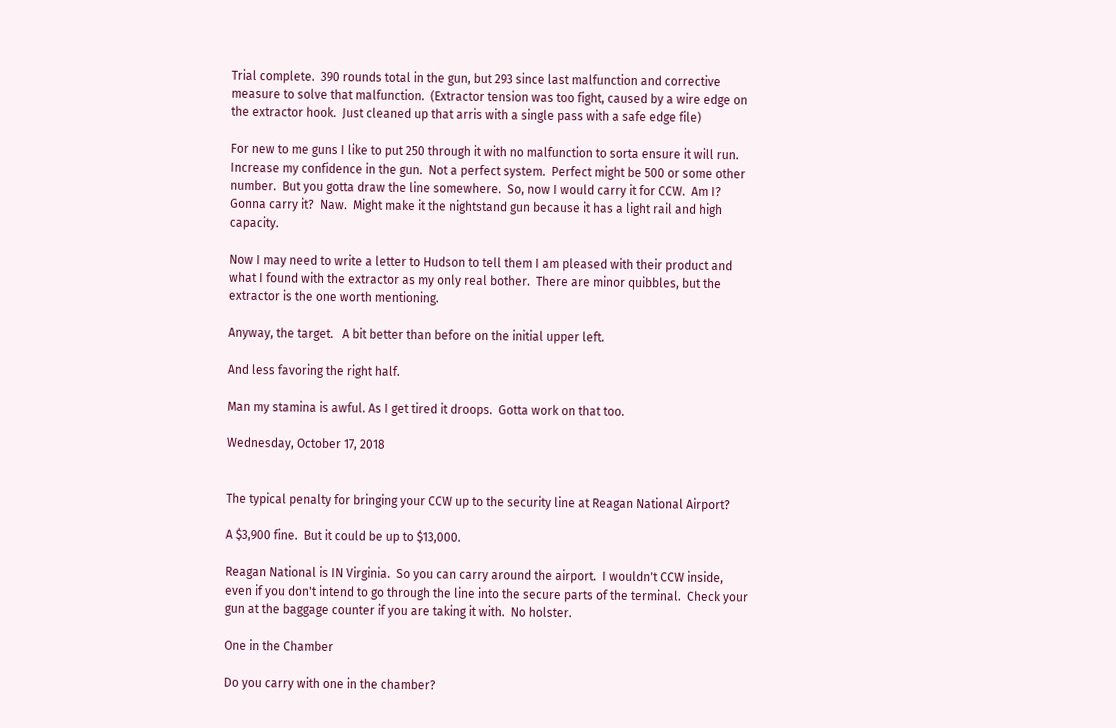Trial complete.  390 rounds total in the gun, but 293 since last malfunction and corrective measure to solve that malfunction.  (Extractor tension was too fight, caused by a wire edge on the extractor hook.  Just cleaned up that arris with a single pass with a safe edge file)

For new to me guns I like to put 250 through it with no malfunction to sorta ensure it will run.  Increase my confidence in the gun.  Not a perfect system.  Perfect might be 500 or some other number.  But you gotta draw the line somewhere.  So, now I would carry it for CCW.  Am I?  Gonna carry it?  Naw.  Might make it the nightstand gun because it has a light rail and high capacity.

Now I may need to write a letter to Hudson to tell them I am pleased with their product and what I found with the extractor as my only real bother.  There are minor quibbles, but the extractor is the one worth mentioning.

Anyway, the target.   A bit better than before on the initial upper left.

And less favoring the right half.

Man my stamina is awful. As I get tired it droops.  Gotta work on that too.

Wednesday, October 17, 2018


The typical penalty for bringing your CCW up to the security line at Reagan National Airport?

A $3,900 fine.  But it could be up to $13,000.

Reagan National is IN Virginia.  So you can carry around the airport.  I wouldn't CCW inside, even if you don't intend to go through the line into the secure parts of the terminal.  Check your gun at the baggage counter if you are taking it with.  No holster.

One in the Chamber

Do you carry with one in the chamber?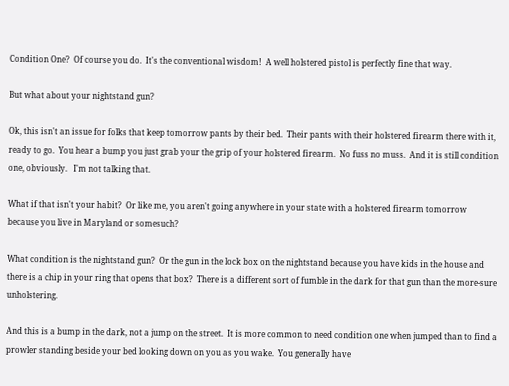Condition One?  Of course you do.  It's the conventional wisdom!  A well holstered pistol is perfectly fine that way.

But what about your nightstand gun?

Ok, this isn't an issue for folks that keep tomorrow pants by their bed.  Their pants with their holstered firearm there with it, ready to go.  You hear a bump you just grab your the grip of your holstered firearm.  No fuss no muss.  And it is still condition one, obviously.   I'm not talking that.

What if that isn't your habit?  Or like me, you aren't going anywhere in your state with a holstered firearm tomorrow because you live in Maryland or somesuch?

What condition is the nightstand gun?  Or the gun in the lock box on the nightstand because you have kids in the house and there is a chip in your ring that opens that box?  There is a different sort of fumble in the dark for that gun than the more-sure unholstering.

And this is a bump in the dark, not a jump on the street.  It is more common to need condition one when jumped than to find a prowler standing beside your bed looking down on you as you wake.  You generally have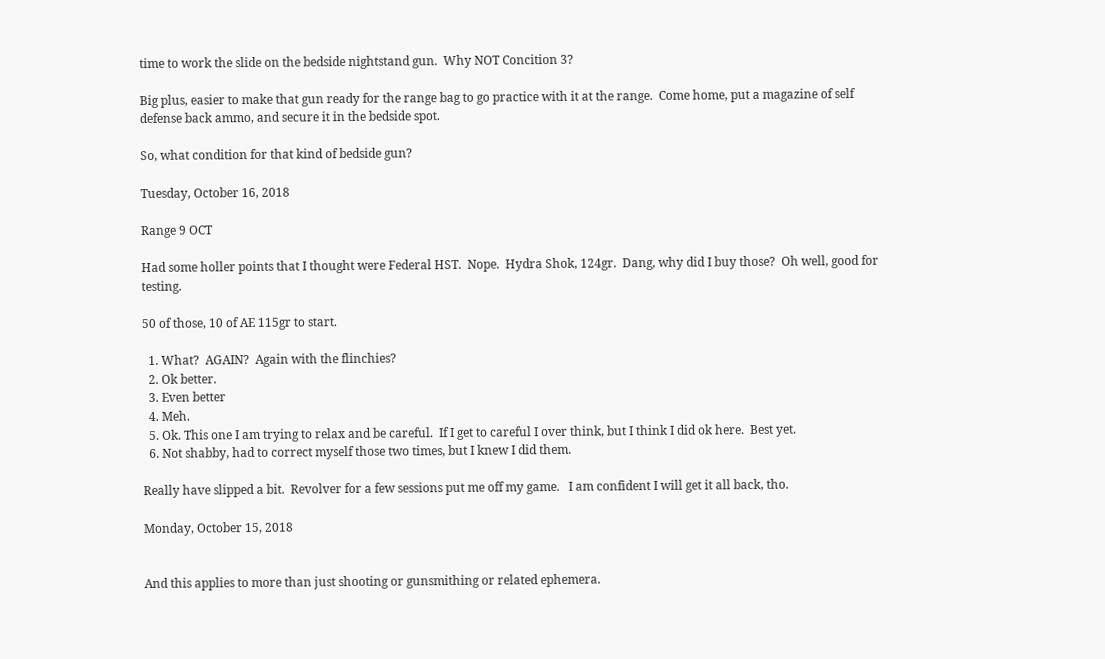time to work the slide on the bedside nightstand gun.  Why NOT Concition 3?

Big plus, easier to make that gun ready for the range bag to go practice with it at the range.  Come home, put a magazine of self defense back ammo, and secure it in the bedside spot.

So, what condition for that kind of bedside gun?

Tuesday, October 16, 2018

Range 9 OCT

Had some holler points that I thought were Federal HST.  Nope.  Hydra Shok, 124gr.  Dang, why did I buy those?  Oh well, good for testing.

50 of those, 10 of AE 115gr to start.

  1. What?  AGAIN?  Again with the flinchies?
  2. Ok better.
  3. Even better
  4. Meh.
  5. Ok. This one I am trying to relax and be careful.  If I get to careful I over think, but I think I did ok here.  Best yet.
  6. Not shabby, had to correct myself those two times, but I knew I did them.

Really have slipped a bit.  Revolver for a few sessions put me off my game.   I am confident I will get it all back, tho.

Monday, October 15, 2018


And this applies to more than just shooting or gunsmithing or related ephemera.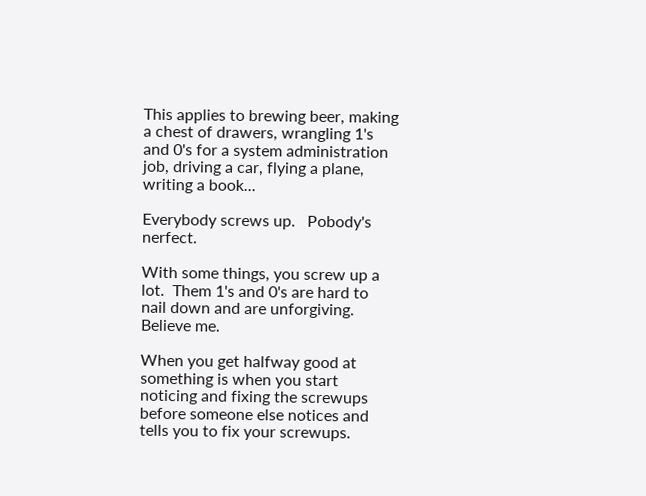This applies to brewing beer, making a chest of drawers, wrangling 1's and 0's for a system administration job, driving a car, flying a plane, writing a book...

Everybody screws up.   Pobody's nerfect.

With some things, you screw up a lot.  Them 1's and 0's are hard to nail down and are unforgiving.  Believe me.

When you get halfway good at something is when you start noticing and fixing the screwups before someone else notices and tells you to fix your screwups.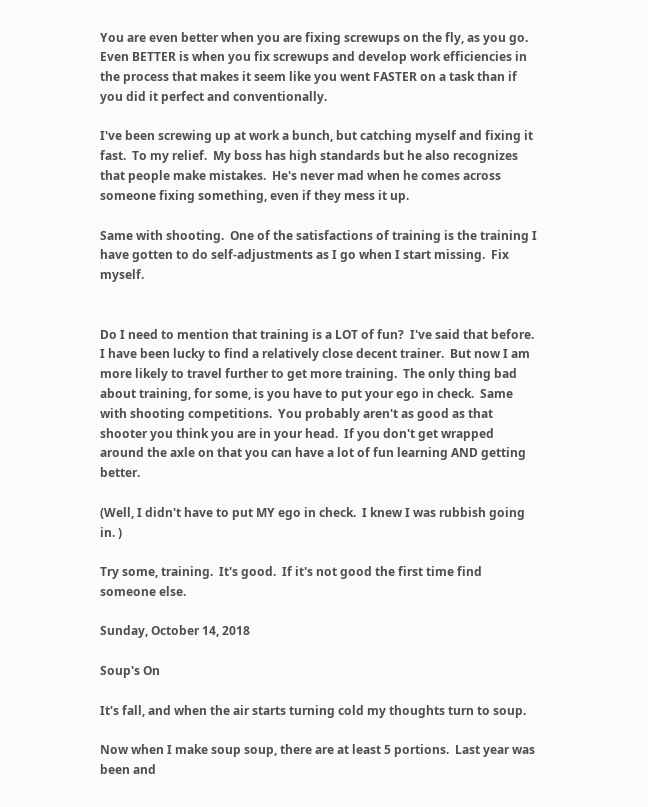You are even better when you are fixing screwups on the fly, as you go.  Even BETTER is when you fix screwups and develop work efficiencies in the process that makes it seem like you went FASTER on a task than if you did it perfect and conventionally.

I've been screwing up at work a bunch, but catching myself and fixing it fast.  To my relief.  My boss has high standards but he also recognizes that people make mistakes.  He's never mad when he comes across someone fixing something, even if they mess it up.

Same with shooting.  One of the satisfactions of training is the training I have gotten to do self-adjustments as I go when I start missing.  Fix myself.


Do I need to mention that training is a LOT of fun?  I've said that before.  I have been lucky to find a relatively close decent trainer.  But now I am more likely to travel further to get more training.  The only thing bad about training, for some, is you have to put your ego in check.  Same with shooting competitions.  You probably aren't as good as that shooter you think you are in your head.  If you don't get wrapped around the axle on that you can have a lot of fun learning AND getting better.

(Well, I didn't have to put MY ego in check.  I knew I was rubbish going in. )

Try some, training.  It's good.  If it's not good the first time find someone else.

Sunday, October 14, 2018

Soup's On

It's fall, and when the air starts turning cold my thoughts turn to soup.

Now when I make soup soup, there are at least 5 portions.  Last year was been and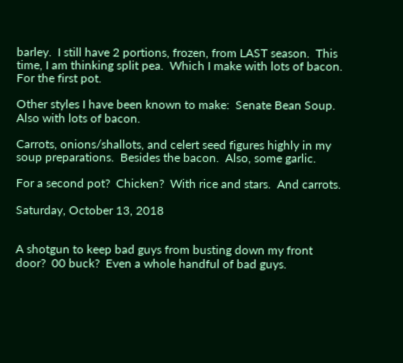barley.  I still have 2 portions, frozen, from LAST season.  This time, I am thinking split pea.  Which I make with lots of bacon.  For the first pot.

Other styles I have been known to make:  Senate Bean Soup.  Also with lots of bacon.

Carrots, onions/shallots, and celert seed figures highly in my soup preparations.  Besides the bacon.  Also, some garlic.

For a second pot?  Chicken?  With rice and stars.  And carrots.

Saturday, October 13, 2018


A shotgun to keep bad guys from busting down my front door?  00 buck?  Even a whole handful of bad guys.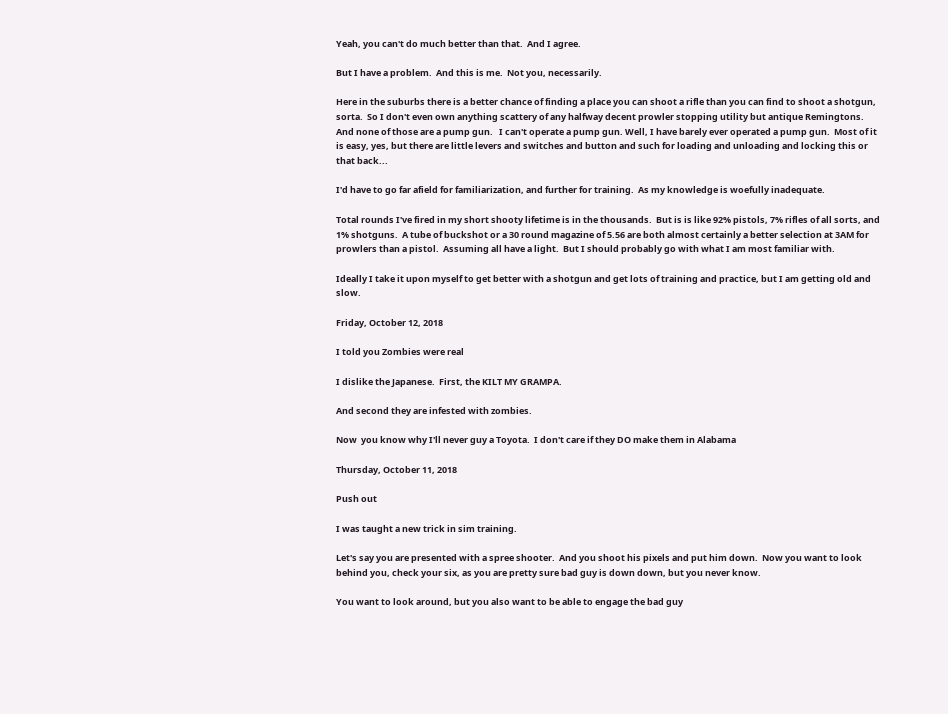Yeah, you can't do much better than that.  And I agree.

But I have a problem.  And this is me.  Not you, necessarily.

Here in the suburbs there is a better chance of finding a place you can shoot a rifle than you can find to shoot a shotgun, sorta.  So I don't even own anything scattery of any halfway decent prowler stopping utility but antique Remingtons.  And none of those are a pump gun.   I can't operate a pump gun. Well, I have barely ever operated a pump gun.  Most of it is easy, yes, but there are little levers and switches and button and such for loading and unloading and locking this or that back...

I'd have to go far afield for familiarization, and further for training.  As my knowledge is woefully inadequate.

Total rounds I've fired in my short shooty lifetime is in the thousands.  But is is like 92% pistols, 7% rifles of all sorts, and 1% shotguns.  A tube of buckshot or a 30 round magazine of 5.56 are both almost certainly a better selection at 3AM for prowlers than a pistol.  Assuming all have a light.  But I should probably go with what I am most familiar with.

Ideally I take it upon myself to get better with a shotgun and get lots of training and practice, but I am getting old and slow.

Friday, October 12, 2018

I told you Zombies were real

I dislike the Japanese.  First, the KILT MY GRAMPA.

And second they are infested with zombies.

Now  you know why I'll never guy a Toyota.  I don't care if they DO make them in Alabama

Thursday, October 11, 2018

Push out

I was taught a new trick in sim training.

Let's say you are presented with a spree shooter.  And you shoot his pixels and put him down.  Now you want to look behind you, check your six, as you are pretty sure bad guy is down down, but you never know.

You want to look around, but you also want to be able to engage the bad guy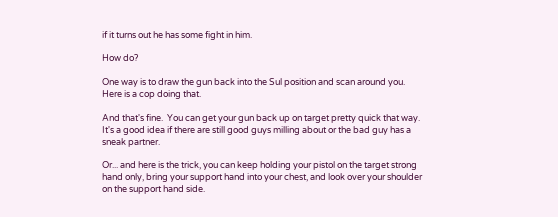if it turns out he has some fight in him.

How do?

One way is to draw the gun back into the Sul position and scan around you.  Here is a cop doing that.

And that's fine.  You can get your gun back up on target pretty quick that way.  It's a good idea if there are still good guys milling about or the bad guy has a sneak partner.

Or... and here is the trick, you can keep holding your pistol on the target strong hand only, bring your support hand into your chest, and look over your shoulder on the support hand side.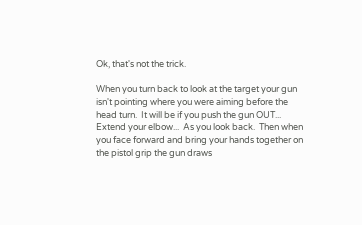Ok, that's not the trick.

When you turn back to look at the target your gun isn't pointing where you were aiming before the head turn.  It will be if you push the gun OUT...  Extend your elbow...  As you look back.  Then when you face forward and bring your hands together on the pistol grip the gun draws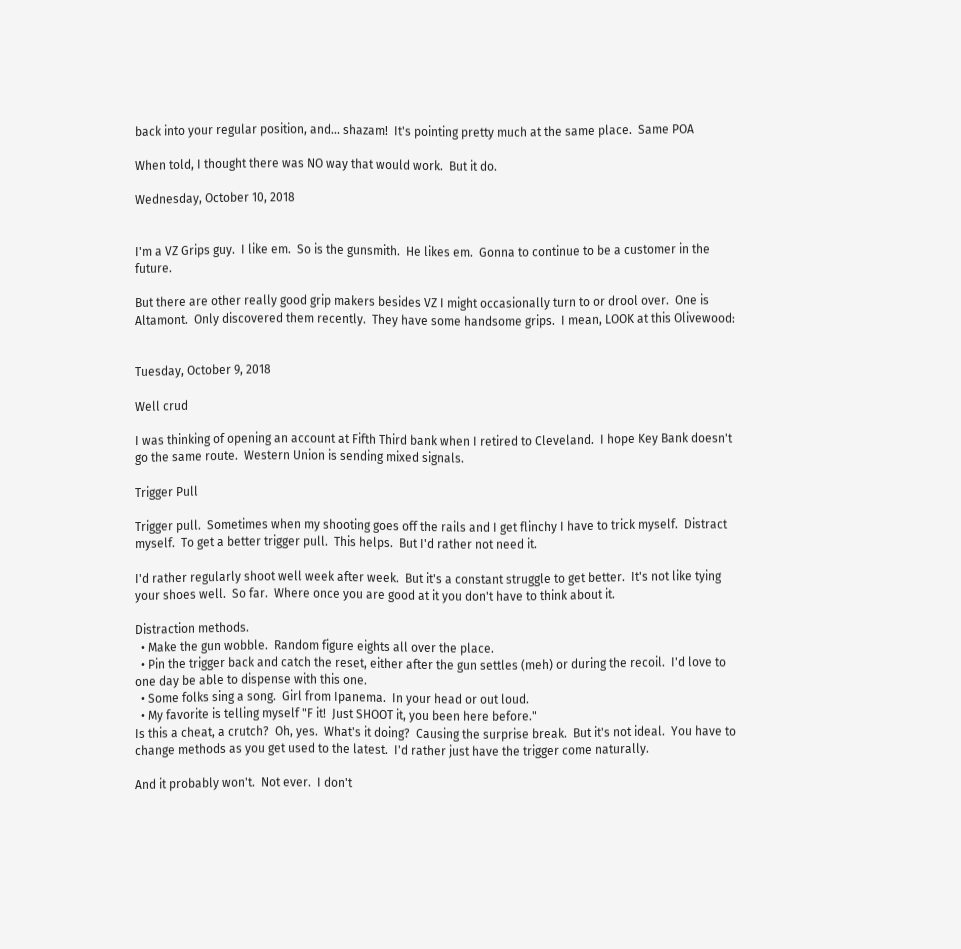back into your regular position, and... shazam!  It's pointing pretty much at the same place.  Same POA

When told, I thought there was NO way that would work.  But it do.

Wednesday, October 10, 2018


I'm a VZ Grips guy.  I like em.  So is the gunsmith.  He likes em.  Gonna to continue to be a customer in the future.

But there are other really good grip makers besides VZ I might occasionally turn to or drool over.  One is Altamont.  Only discovered them recently.  They have some handsome grips.  I mean, LOOK at this Olivewood:


Tuesday, October 9, 2018

Well crud

I was thinking of opening an account at Fifth Third bank when I retired to Cleveland.  I hope Key Bank doesn't go the same route.  Western Union is sending mixed signals.

Trigger Pull

Trigger pull.  Sometimes when my shooting goes off the rails and I get flinchy I have to trick myself.  Distract myself.  To get a better trigger pull.  This helps.  But I'd rather not need it.

I'd rather regularly shoot well week after week.  But it's a constant struggle to get better.  It's not like tying your shoes well.  So far.  Where once you are good at it you don't have to think about it.

Distraction methods.
  • Make the gun wobble.  Random figure eights all over the place.
  • Pin the trigger back and catch the reset, either after the gun settles (meh) or during the recoil.  I'd love to one day be able to dispense with this one.
  • Some folks sing a song.  Girl from Ipanema.  In your head or out loud.
  • My favorite is telling myself "F it!  Just SHOOT it, you been here before."
Is this a cheat, a crutch?  Oh, yes.  What's it doing?  Causing the surprise break.  But it's not ideal.  You have to change methods as you get used to the latest.  I'd rather just have the trigger come naturally.

And it probably won't.  Not ever.  I don't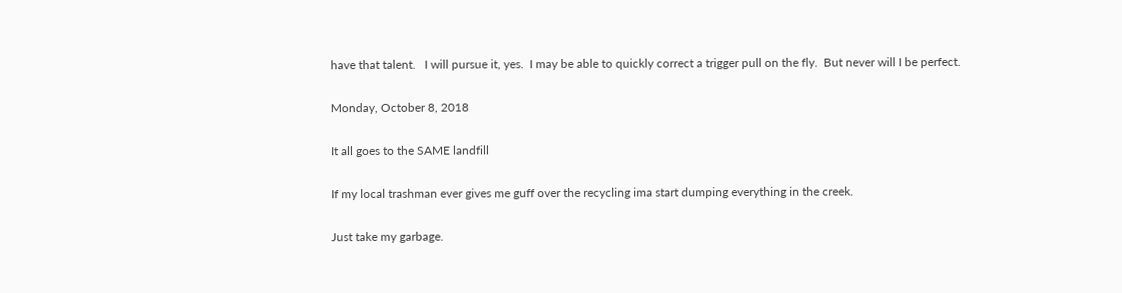have that talent.   I will pursue it, yes.  I may be able to quickly correct a trigger pull on the fly.  But never will I be perfect.

Monday, October 8, 2018

It all goes to the SAME landfill

If my local trashman ever gives me guff over the recycling ima start dumping everything in the creek.

Just take my garbage.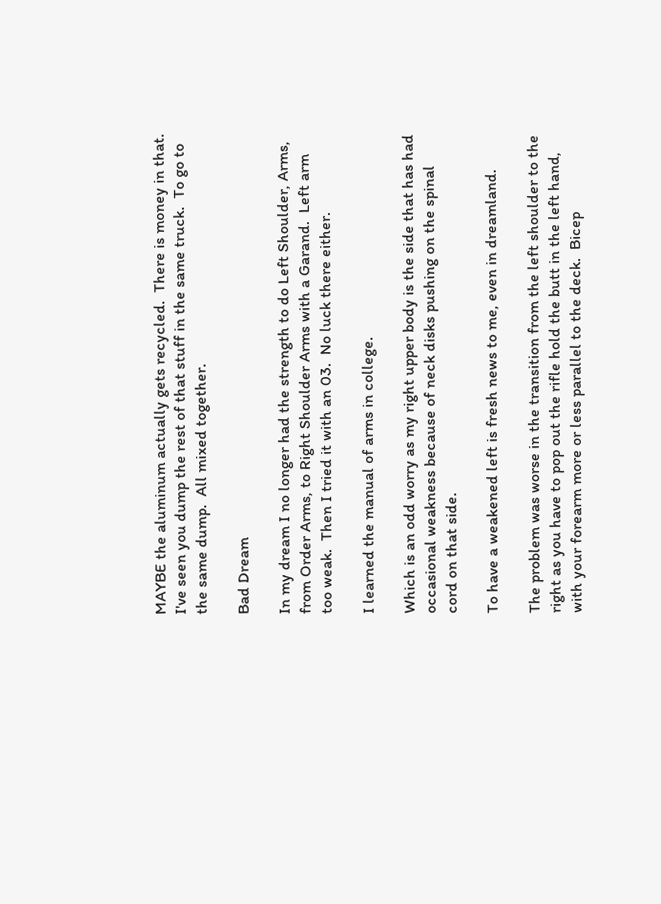MAYBE the aluminum actually gets recycled.  There is money in that.  I've seen you dump the rest of that stuff in the same truck.  To go to the same dump.  All mixed together.

Bad Dream

In my dream I no longer had the strength to do Left Shoulder, Arms, from Order Arms, to Right Shoulder Arms with a Garand.  Left arm too weak.  Then I tried it with an 03.  No luck there either.

I learned the manual of arms in college.

Which is an odd worry as my right upper body is the side that has had occasional weakness because of neck disks pushing on the spinal cord on that side.

To have a weakened left is fresh news to me, even in dreamland.

The problem was worse in the transition from the left shoulder to the right as you have to pop out the rifle hold the butt in the left hand, with your forearm more or less parallel to the deck.  Bicep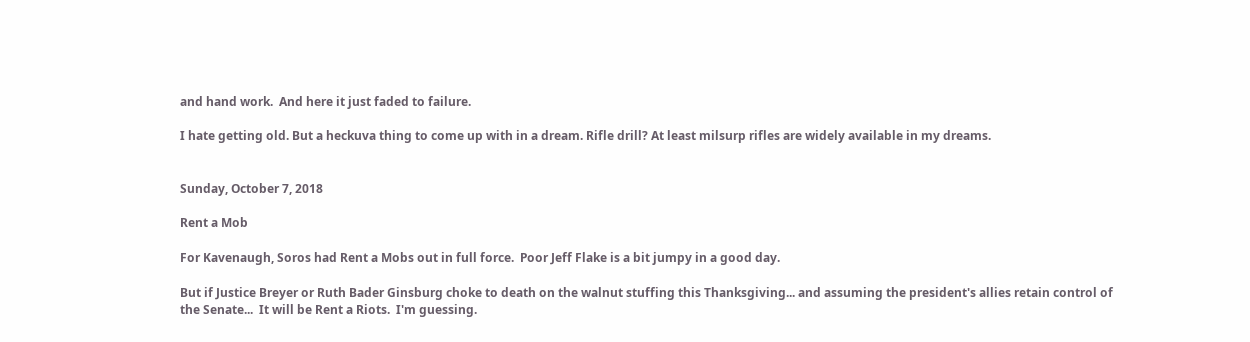and hand work.  And here it just faded to failure.

I hate getting old. But a heckuva thing to come up with in a dream. Rifle drill? At least milsurp rifles are widely available in my dreams.


Sunday, October 7, 2018

Rent a Mob

For Kavenaugh, Soros had Rent a Mobs out in full force.  Poor Jeff Flake is a bit jumpy in a good day.

But if Justice Breyer or Ruth Bader Ginsburg choke to death on the walnut stuffing this Thanksgiving... and assuming the president's allies retain control of the Senate...  It will be Rent a Riots.  I'm guessing.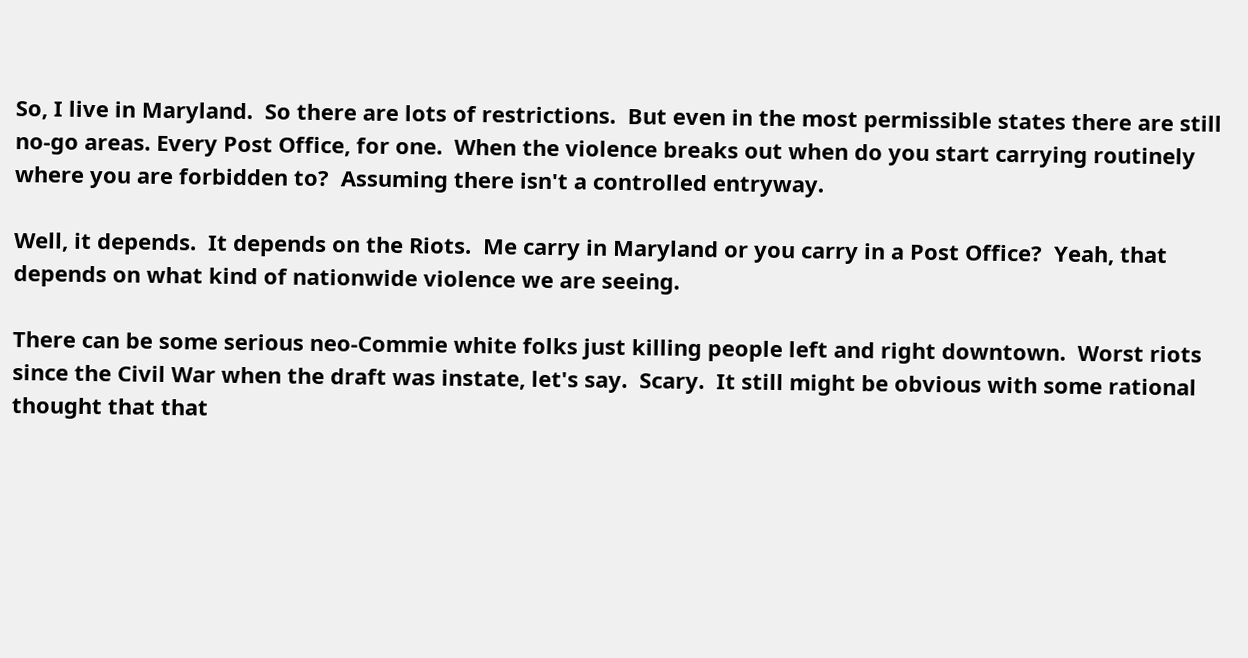So, I live in Maryland.  So there are lots of restrictions.  But even in the most permissible states there are still no-go areas. Every Post Office, for one.  When the violence breaks out when do you start carrying routinely where you are forbidden to?  Assuming there isn't a controlled entryway.

Well, it depends.  It depends on the Riots.  Me carry in Maryland or you carry in a Post Office?  Yeah, that depends on what kind of nationwide violence we are seeing.

There can be some serious neo-Commie white folks just killing people left and right downtown.  Worst riots since the Civil War when the draft was instate, let's say.  Scary.  It still might be obvious with some rational thought that that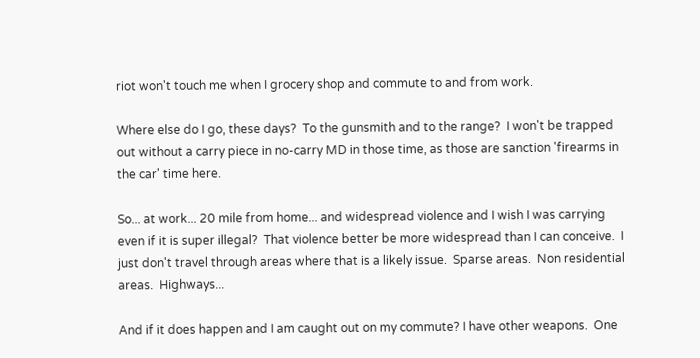riot won't touch me when I grocery shop and commute to and from work.

Where else do I go, these days?  To the gunsmith and to the range?  I won't be trapped out without a carry piece in no-carry MD in those time, as those are sanction 'firearms in the car' time here.

So... at work... 20 mile from home... and widespread violence and I wish I was carrying even if it is super illegal?  That violence better be more widespread than I can conceive.  I just don't travel through areas where that is a likely issue.  Sparse areas.  Non residential areas.  Highways...

And if it does happen and I am caught out on my commute? I have other weapons.  One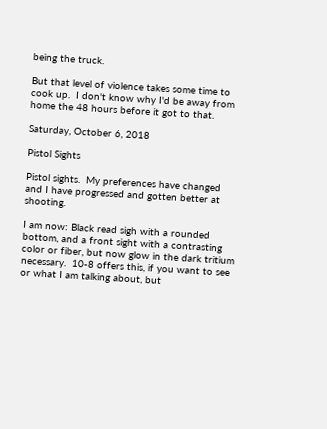being the truck.

But that level of violence takes some time to cook up.  I don't know why I'd be away from home the 48 hours before it got to that.

Saturday, October 6, 2018

Pistol Sights

Pistol sights.  My preferences have changed and I have progressed and gotten better at shooting.

I am now: Black read sigh with a rounded bottom, and a front sight with a contrasting color or fiber, but now glow in the dark tritium necessary.  10-8 offers this, if you want to see or what I am talking about, but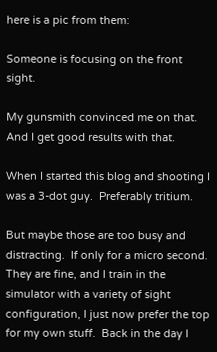here is a pic from them:

Someone is focusing on the front sight.

My gunsmith convinced me on that.  And I get good results with that.

When I started this blog and shooting I was a 3-dot guy.  Preferably tritium.

But maybe those are too busy and distracting.  If only for a micro second.  They are fine, and I train in the simulator with a variety of sight configuration, I just now prefer the top for my own stuff.  Back in the day I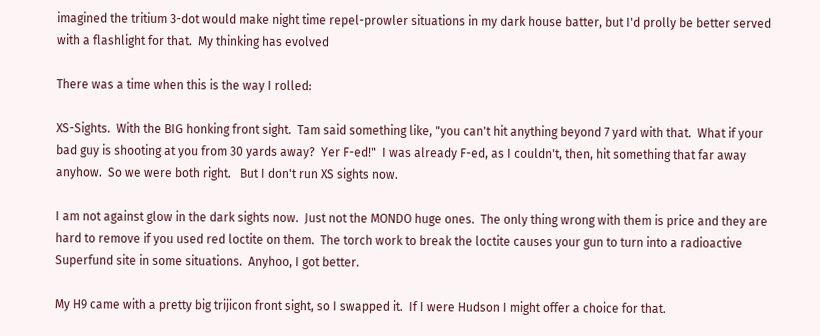imagined the tritium 3-dot would make night time repel-prowler situations in my dark house batter, but I'd prolly be better served with a flashlight for that.  My thinking has evolved

There was a time when this is the way I rolled:

XS-Sights.  With the BIG honking front sight.  Tam said something like, "you can't hit anything beyond 7 yard with that.  What if your bad guy is shooting at you from 30 yards away?  Yer F-ed!"  I was already F-ed, as I couldn't, then, hit something that far away anyhow.  So we were both right.   But I don't run XS sights now.

I am not against glow in the dark sights now.  Just not the MONDO huge ones.  The only thing wrong with them is price and they are hard to remove if you used red loctite on them.  The torch work to break the loctite causes your gun to turn into a radioactive Superfund site in some situations.  Anyhoo, I got better.

My H9 came with a pretty big trijicon front sight, so I swapped it.  If I were Hudson I might offer a choice for that.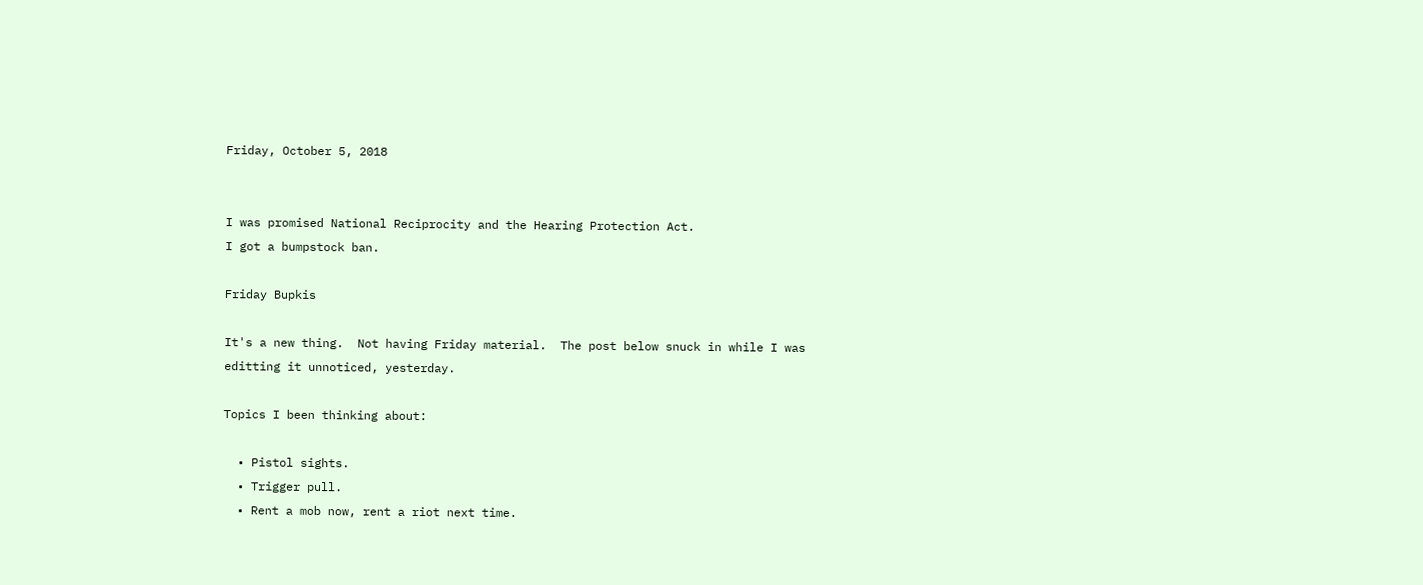Friday, October 5, 2018


I was promised National Reciprocity and the Hearing Protection Act.
I got a bumpstock ban.

Friday Bupkis

It's a new thing.  Not having Friday material.  The post below snuck in while I was editting it unnoticed, yesterday.

Topics I been thinking about:

  • Pistol sights.
  • Trigger pull.
  • Rent a mob now, rent a riot next time.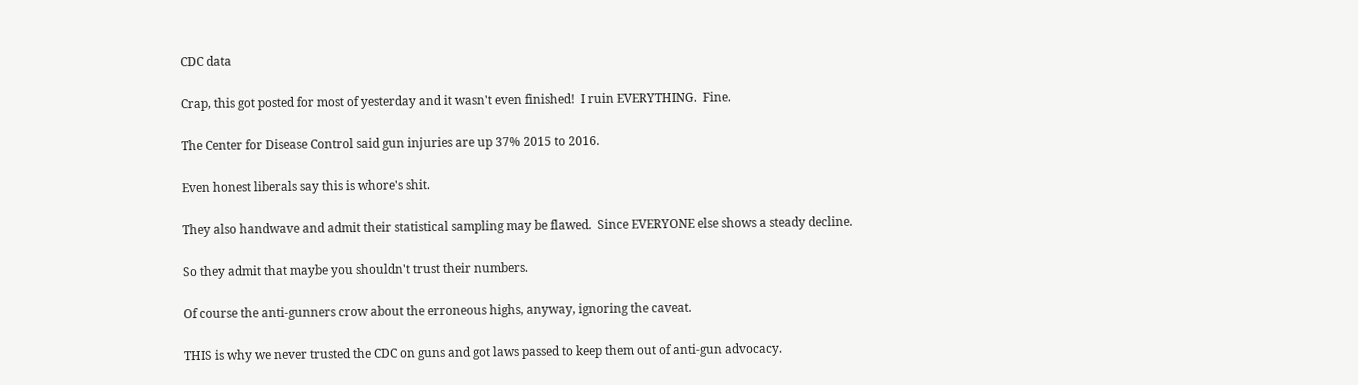CDC data

Crap, this got posted for most of yesterday and it wasn't even finished!  I ruin EVERYTHING.  Fine.

The Center for Disease Control said gun injuries are up 37% 2015 to 2016.

Even honest liberals say this is whore's shit.

They also handwave and admit their statistical sampling may be flawed.  Since EVERYONE else shows a steady decline.

So they admit that maybe you shouldn't trust their numbers.

Of course the anti-gunners crow about the erroneous highs, anyway, ignoring the caveat.

THIS is why we never trusted the CDC on guns and got laws passed to keep them out of anti-gun advocacy.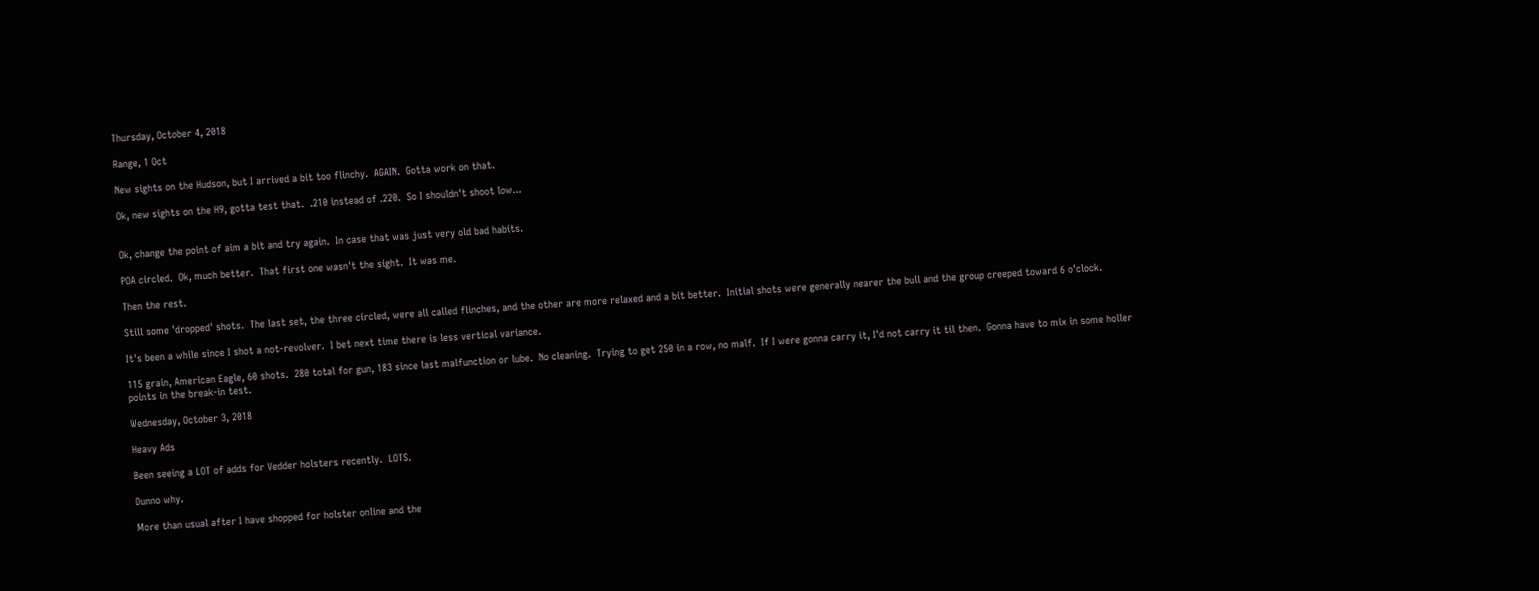Thursday, October 4, 2018

Range, 1 Oct

New sights on the Hudson, but I arrived a bit too flinchy.  AGAIN.  Gotta work on that.

Ok, new sights on the H9, gotta test that.  .210 instead of .220.  So I shouldn't shoot low...


Ok, change the point of aim a bit and try again.  In case that was just very old bad habits.

POA circled.  Ok, much better.  That first one wasn't the sight.  It was me.

Then the rest.

Still some 'dropped' shots.  The last set, the three circled, were all called flinches, and the other are more relaxed and a bit better.  Initial shots were generally nearer the bull and the group creeped toward 6 o'clock.

It's been a while since I shot a not-revolver.  I bet next time there is less vertical variance.

115 grain, American Eagle, 60 shots.  280 total for gun, 183 since last malfunction or lube.  No cleaning.  Trying to get 250 in a row, no malf.  If I were gonna carry it, I'd not carry it til then.  Gonna have to mix in some holler points in the break-in test.

Wednesday, October 3, 2018

Heavy Ads

Been seeing a LOT of adds for Vedder holsters recently.  LOTS.

Dunno why.

More than usual after I have shopped for holster online and the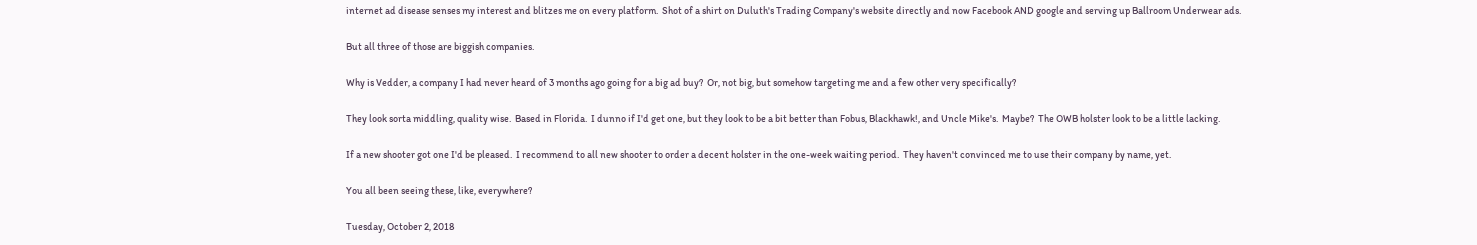internet ad disease senses my interest and blitzes me on every platform.  Shot of a shirt on Duluth's Trading Company's website directly and now Facebook AND google and serving up Ballroom Underwear ads.

But all three of those are biggish companies.

Why is Vedder, a company I had never heard of 3 months ago going for a big ad buy?  Or, not big, but somehow targeting me and a few other very specifically?

They look sorta middling, quality wise.  Based in Florida.  I dunno if I'd get one, but they look to be a bit better than Fobus, Blackhawk!, and Uncle Mike's.  Maybe?  The OWB holster look to be a little lacking.

If a new shooter got one I'd be pleased.  I recommend to all new shooter to order a decent holster in the one-week waiting period.  They haven't convinced me to use their company by name, yet.

You all been seeing these, like, everywhere?

Tuesday, October 2, 2018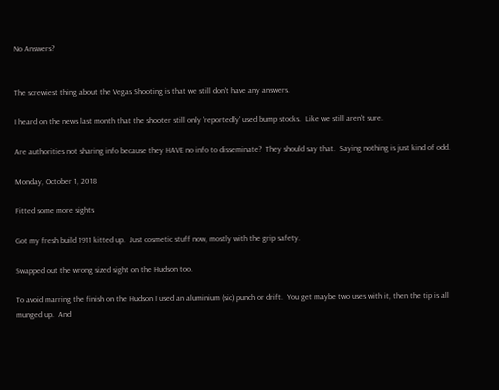No Answers?


The screwiest thing about the Vegas Shooting is that we still don't have any answers.

I heard on the news last month that the shooter still only 'reportedly' used bump stocks.  Like we still aren't sure.

Are authorities not sharing info because they HAVE no info to disseminate?  They should say that.  Saying nothing is just kind of odd.

Monday, October 1, 2018

Fitted some more sights

Got my fresh build 1911 kitted up.  Just cosmetic stuff now, mostly with the grip safety.

Swapped out the wrong sized sight on the Hudson too.

To avoid marring the finish on the Hudson I used an aluminium (sic) punch or drift.  You get maybe two uses with it, then the tip is all munged up.  And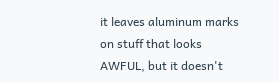it leaves aluminum marks on stuff that looks AWFUL, but it doesn't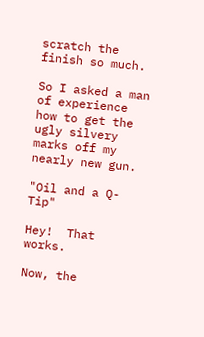scratch the finish so much.

So I asked a man of experience how to get the ugly silvery marks off my nearly new gun.

"Oil and a Q-Tip"

Hey!  That works.

Now, the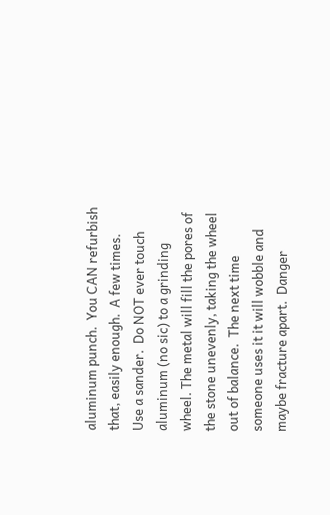aluminum punch.  You CAN refurbish that, easily enough.  A few times.  Use a sander.  Do NOT ever touch aluminum (no sic) to a grinding wheel. The metal will fill the pores of the stone unevenly, taking the wheel out of balance.  The next time someone uses it it will wobble and maybe fracture apart.  Danger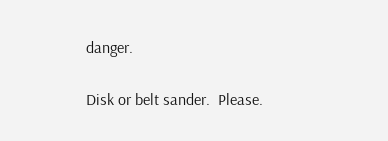danger.

Disk or belt sander.  Please.